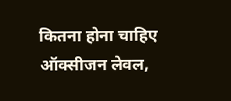कितना होना चाहिए ऑक्सीजन लेवल,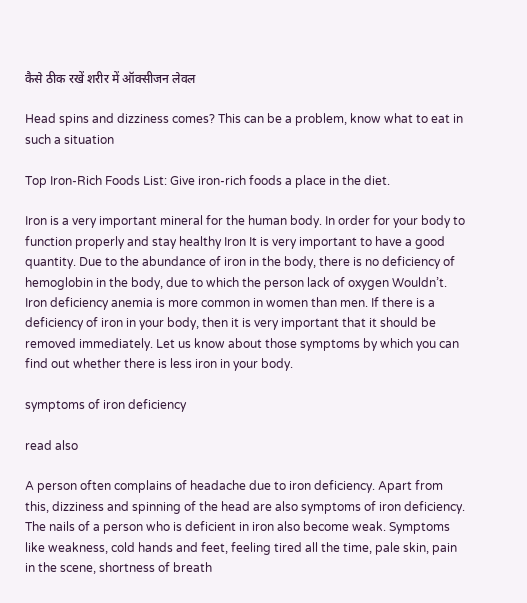कैसे ठीक रखें शरीर में ऑक्सीजन लेवल

Head spins and dizziness comes? This can be a problem, know what to eat in such a situation

Top Iron-Rich Foods List: Give iron-rich foods a place in the diet.

Iron is a very important mineral for the human body. In order for your body to function properly and stay healthy Iron It is very important to have a good quantity. Due to the abundance of iron in the body, there is no deficiency of hemoglobin in the body, due to which the person lack of oxygen Wouldn’t. Iron deficiency anemia is more common in women than men. If there is a deficiency of iron in your body, then it is very important that it should be removed immediately. Let us know about those symptoms by which you can find out whether there is less iron in your body.

symptoms of iron deficiency

read also

A person often complains of headache due to iron deficiency. Apart from this, dizziness and spinning of the head are also symptoms of iron deficiency. The nails of a person who is deficient in iron also become weak. Symptoms like weakness, cold hands and feet, feeling tired all the time, pale skin, pain in the scene, shortness of breath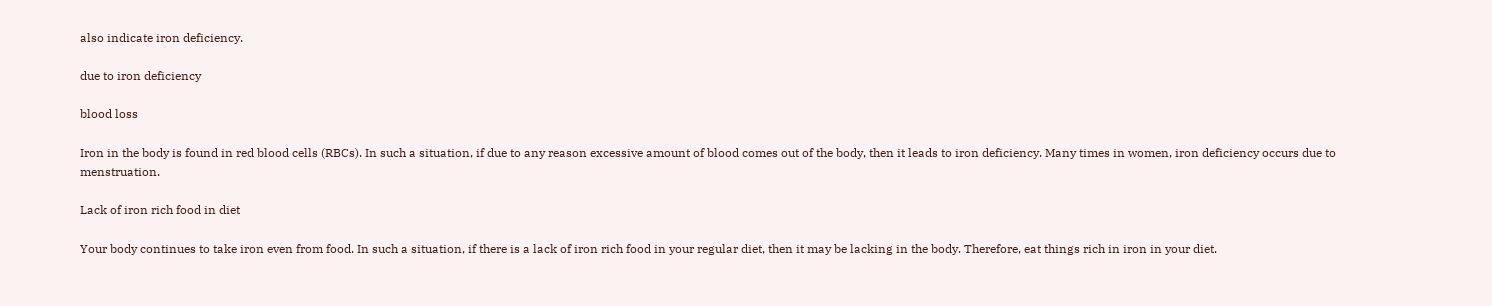also indicate iron deficiency.

due to iron deficiency

blood loss

Iron in the body is found in red blood cells (RBCs). In such a situation, if due to any reason excessive amount of blood comes out of the body, then it leads to iron deficiency. Many times in women, iron deficiency occurs due to menstruation.

Lack of iron rich food in diet

Your body continues to take iron even from food. In such a situation, if there is a lack of iron rich food in your regular diet, then it may be lacking in the body. Therefore, eat things rich in iron in your diet.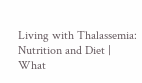Living with Thalassemia: Nutrition and Diet | What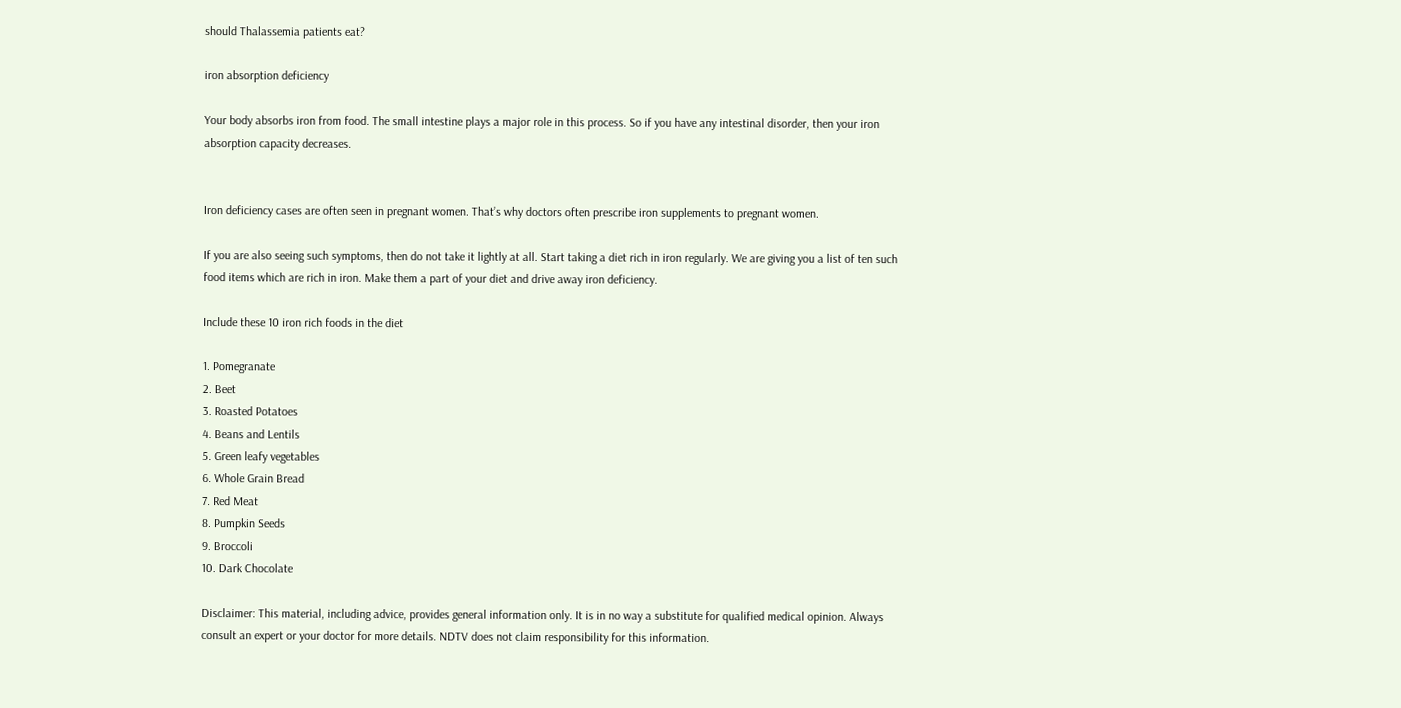should Thalassemia patients eat?

iron absorption deficiency

Your body absorbs iron from food. The small intestine plays a major role in this process. So if you have any intestinal disorder, then your iron absorption capacity decreases.


Iron deficiency cases are often seen in pregnant women. That’s why doctors often prescribe iron supplements to pregnant women.

If you are also seeing such symptoms, then do not take it lightly at all. Start taking a diet rich in iron regularly. We are giving you a list of ten such food items which are rich in iron. Make them a part of your diet and drive away iron deficiency.

Include these 10 iron rich foods in the diet

1. Pomegranate
2. Beet
3. Roasted Potatoes
4. Beans and Lentils
5. Green leafy vegetables
6. Whole Grain Bread
7. Red Meat
8. Pumpkin Seeds
9. Broccoli
10. Dark Chocolate

Disclaimer: This material, including advice, provides general information only. It is in no way a substitute for qualified medical opinion. Always consult an expert or your doctor for more details. NDTV does not claim responsibility for this information.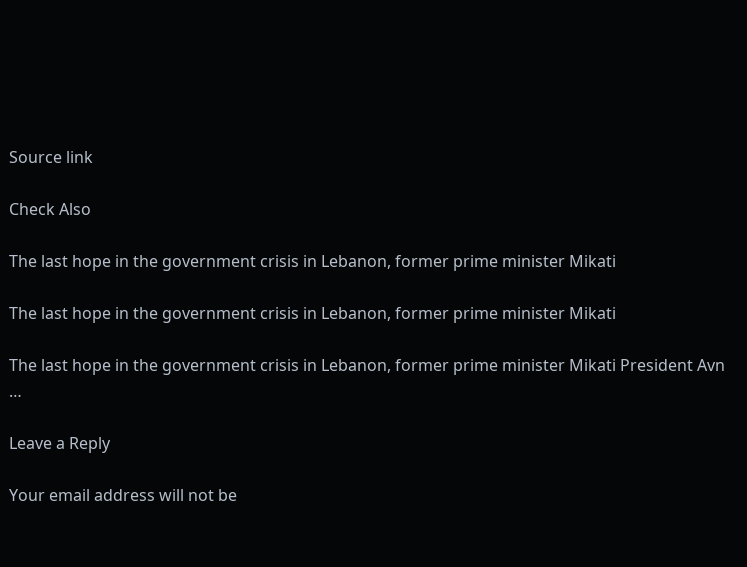Source link

Check Also

The last hope in the government crisis in Lebanon, former prime minister Mikati

The last hope in the government crisis in Lebanon, former prime minister Mikati

The last hope in the government crisis in Lebanon, former prime minister Mikati President Avn …

Leave a Reply

Your email address will not be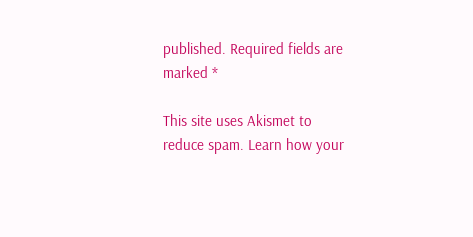published. Required fields are marked *

This site uses Akismet to reduce spam. Learn how your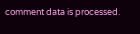comment data is processed.